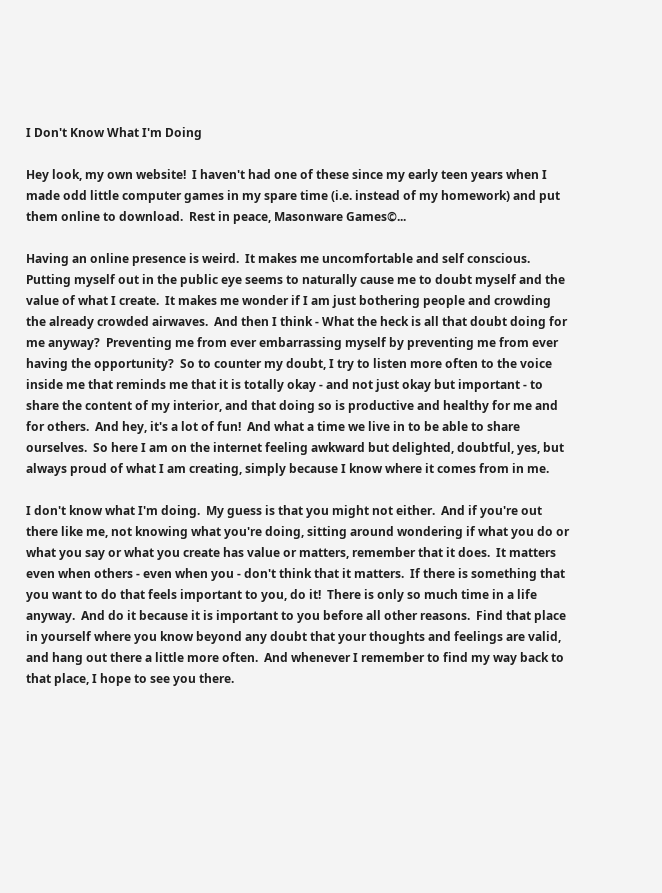I Don't Know What I'm Doing

Hey look, my own website!  I haven't had one of these since my early teen years when I made odd little computer games in my spare time (i.e. instead of my homework) and put them online to download.  Rest in peace, Masonware Games©...

Having an online presence is weird.  It makes me uncomfortable and self conscious.  Putting myself out in the public eye seems to naturally cause me to doubt myself and the value of what I create.  It makes me wonder if I am just bothering people and crowding the already crowded airwaves.  And then I think - What the heck is all that doubt doing for me anyway?  Preventing me from ever embarrassing myself by preventing me from ever having the opportunity?  So to counter my doubt, I try to listen more often to the voice inside me that reminds me that it is totally okay - and not just okay but important - to share the content of my interior, and that doing so is productive and healthy for me and for others.  And hey, it's a lot of fun!  And what a time we live in to be able to share ourselves.  So here I am on the internet feeling awkward but delighted, doubtful, yes, but always proud of what I am creating, simply because I know where it comes from in me.

I don't know what I'm doing.  My guess is that you might not either.  And if you're out there like me, not knowing what you're doing, sitting around wondering if what you do or what you say or what you create has value or matters, remember that it does.  It matters even when others - even when you - don't think that it matters.  If there is something that you want to do that feels important to you, do it!  There is only so much time in a life anyway.  And do it because it is important to you before all other reasons.  Find that place in yourself where you know beyond any doubt that your thoughts and feelings are valid, and hang out there a little more often.  And whenever I remember to find my way back to that place, I hope to see you there.